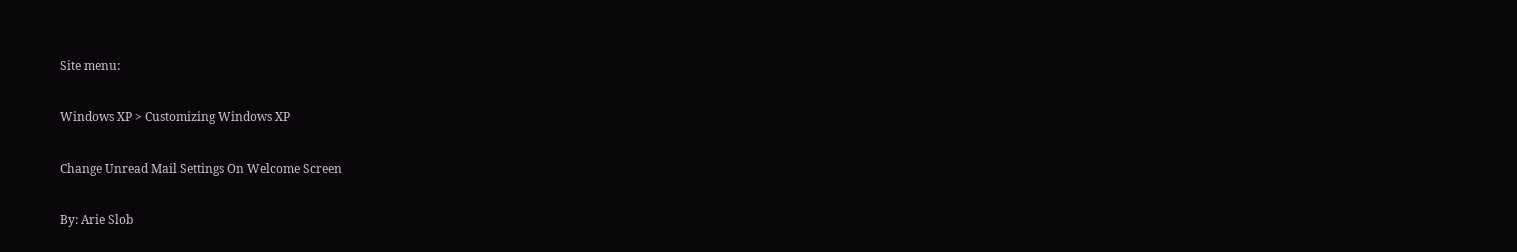Site menu:

Windows XP > Customizing Windows XP

Change Unread Mail Settings On Welcome Screen

By: Arie Slob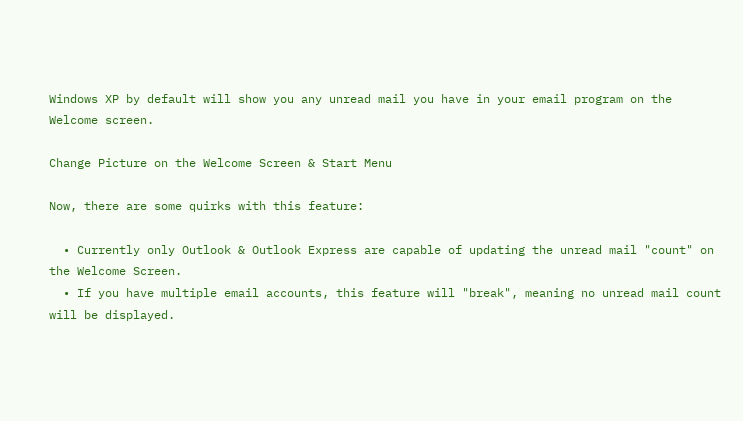Windows XP by default will show you any unread mail you have in your email program on the Welcome screen.

Change Picture on the Welcome Screen & Start Menu

Now, there are some quirks with this feature:

  • Currently only Outlook & Outlook Express are capable of updating the unread mail "count" on the Welcome Screen.
  • If you have multiple email accounts, this feature will "break", meaning no unread mail count will be displayed.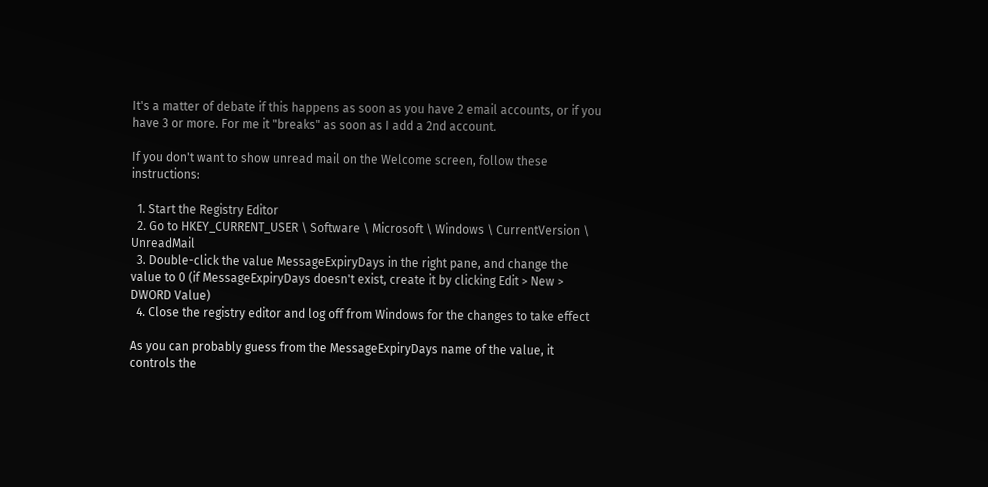It's a matter of debate if this happens as soon as you have 2 email accounts, or if you have 3 or more. For me it "breaks" as soon as I add a 2nd account.

If you don't want to show unread mail on the Welcome screen, follow these instructions:

  1. Start the Registry Editor
  2. Go to HKEY_CURRENT_USER \ Software \ Microsoft \ Windows \ CurrentVersion \ UnreadMail
  3. Double-click the value MessageExpiryDays in the right pane, and change the value to 0 (if MessageExpiryDays doesn't exist, create it by clicking Edit > New > DWORD Value)
  4. Close the registry editor and log off from Windows for the changes to take effect

As you can probably guess from the MessageExpiryDays name of the value, it controls the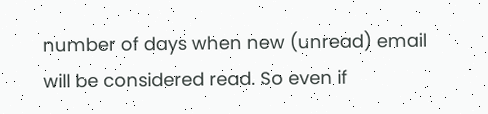number of days when new (unread) email will be considered read. So even if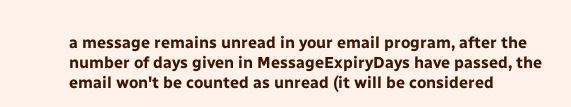a message remains unread in your email program, after the number of days given in MessageExpiryDays have passed, the email won't be counted as unread (it will be considered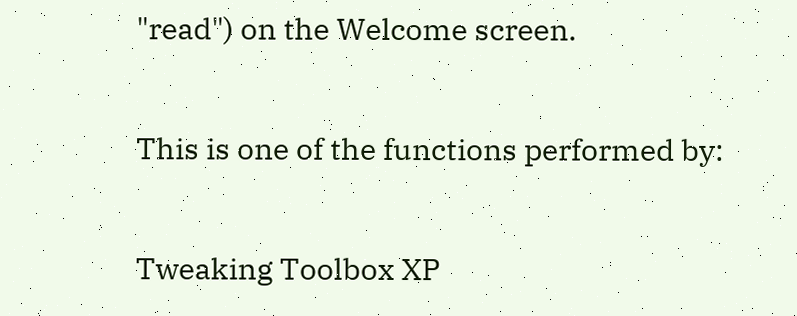"read") on the Welcome screen.

This is one of the functions performed by:

Tweaking Toolbox XP